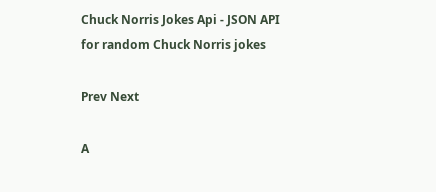Chuck Norris Jokes Api - JSON API for random Chuck Norris jokes

Prev Next

A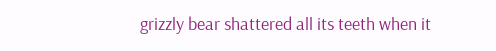grizzly bear shattered all its teeth when it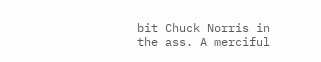bit Chuck Norris in the ass. A merciful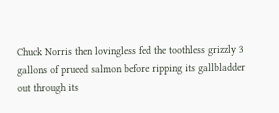Chuck Norris then lovingless fed the toothless grizzly 3 gallons of prueed salmon before ripping its gallbladder out through its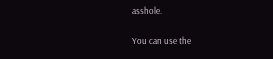asshole.

You can use the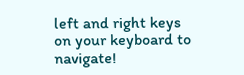left and right keys on your keyboard to navigate!